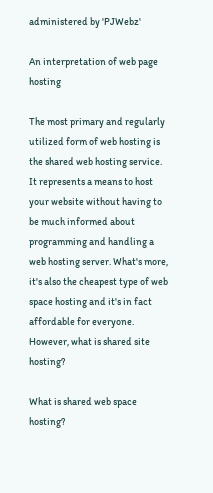administered by 'PJWebz'

An interpretation of web page hosting

The most primary and regularly utilized form of web hosting is the shared web hosting service. It represents a means to host your website without having to be much informed about programming and handling a web hosting server. What's more, it's also the cheapest type of web space hosting and it's in fact affordable for everyone. However, what is shared site hosting?

What is shared web space hosting?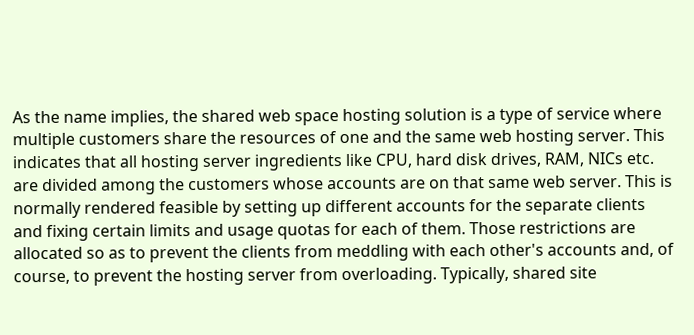As the name implies, the shared web space hosting solution is a type of service where multiple customers share the resources of one and the same web hosting server. This indicates that all hosting server ingredients like CPU, hard disk drives, RAM, NICs etc. are divided among the customers whose accounts are on that same web server. This is normally rendered feasible by setting up different accounts for the separate clients and fixing certain limits and usage quotas for each of them. Those restrictions are allocated so as to prevent the clients from meddling with each other's accounts and, of course, to prevent the hosting server from overloading. Typically, shared site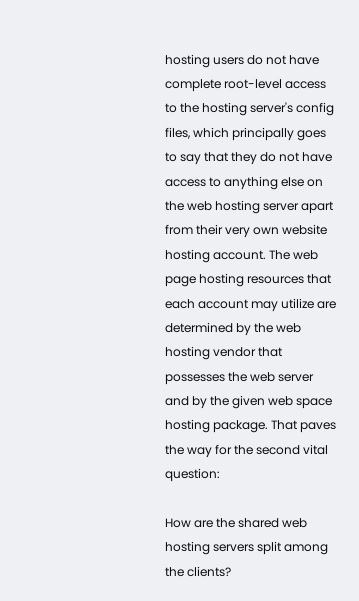hosting users do not have complete root-level access to the hosting server's config files, which principally goes to say that they do not have access to anything else on the web hosting server apart from their very own website hosting account. The web page hosting resources that each account may utilize are determined by the web hosting vendor that possesses the web server and by the given web space hosting package. That paves the way for the second vital question:

How are the shared web hosting servers split among the clients?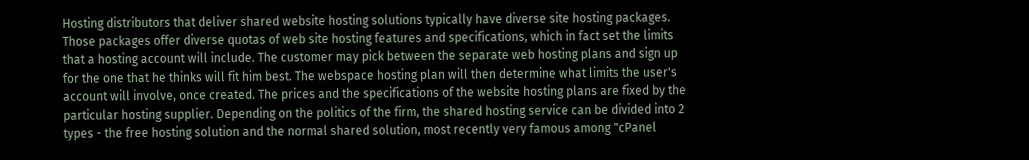Hosting distributors that deliver shared website hosting solutions typically have diverse site hosting packages. Those packages offer diverse quotas of web site hosting features and specifications, which in fact set the limits that a hosting account will include. The customer may pick between the separate web hosting plans and sign up for the one that he thinks will fit him best. The webspace hosting plan will then determine what limits the user's account will involve, once created. The prices and the specifications of the website hosting plans are fixed by the particular hosting supplier. Depending on the politics of the firm, the shared hosting service can be divided into 2 types - the free hosting solution and the normal shared solution, most recently very famous among "cPanel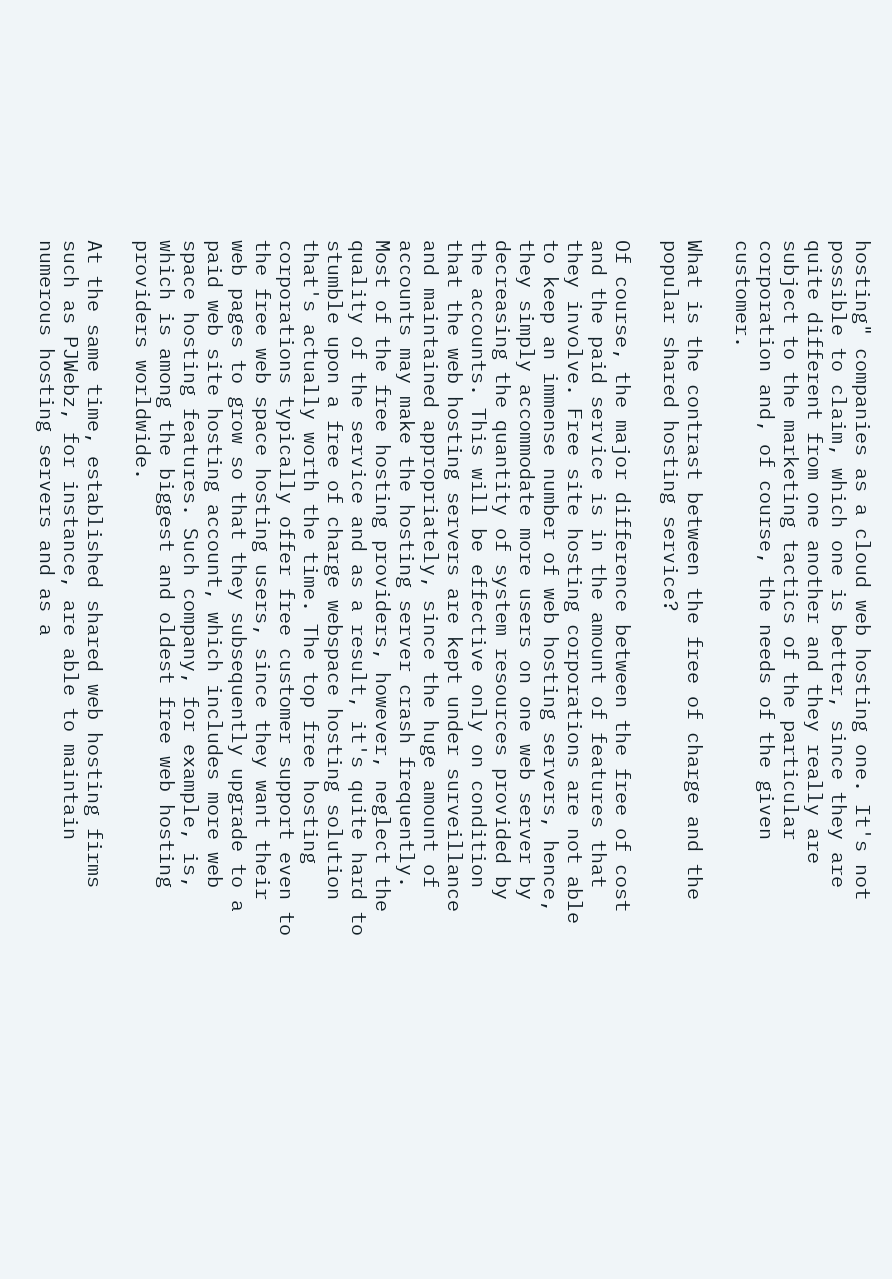hosting" companies as a cloud web hosting one. It's not possible to claim, which one is better, since they are quite different from one another and they really are subject to the marketing tactics of the particular corporation and, of course, the needs of the given customer.

What is the contrast between the free of charge and the popular shared hosting service?

Of course, the major difference between the free of cost and the paid service is in the amount of features that they involve. Free site hosting corporations are not able to keep an immense number of web hosting servers, hence, they simply accommodate more users on one web server by decreasing the quantity of system resources provided by the accounts. This will be effective only on condition that the web hosting servers are kept under surveillance and maintained appropriately, since the huge amount of accounts may make the hosting server crash frequently. Most of the free hosting providers, however, neglect the quality of the service and as a result, it's quite hard to stumble upon a free of charge webspace hosting solution that's actually worth the time. The top free hosting corporations typically offer free customer support even to the free web space hosting users, since they want their web pages to grow so that they subsequently upgrade to a paid web site hosting account, which includes more web space hosting features. Such company, for example, is, which is among the biggest and oldest free web hosting providers worldwide.

At the same time, established shared web hosting firms such as PJWebz, for instance, are able to maintain numerous hosting servers and as a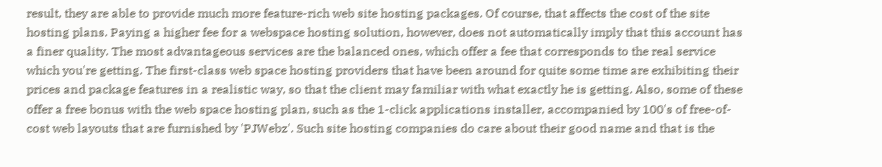result, they are able to provide much more feature-rich web site hosting packages. Of course, that affects the cost of the site hosting plans. Paying a higher fee for a webspace hosting solution, however, does not automatically imply that this account has a finer quality. The most advantageous services are the balanced ones, which offer a fee that corresponds to the real service which you're getting. The first-class web space hosting providers that have been around for quite some time are exhibiting their prices and package features in a realistic way, so that the client may familiar with what exactly he is getting. Also, some of these offer a free bonus with the web space hosting plan, such as the 1-click applications installer, accompanied by 100's of free-of-cost web layouts that are furnished by 'PJWebz'. Such site hosting companies do care about their good name and that is the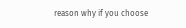reason why if you choose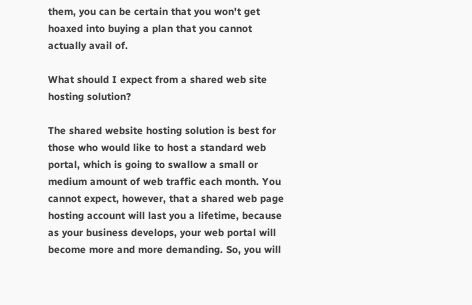them, you can be certain that you won't get hoaxed into buying a plan that you cannot actually avail of.

What should I expect from a shared web site hosting solution?

The shared website hosting solution is best for those who would like to host a standard web portal, which is going to swallow a small or medium amount of web traffic each month. You cannot expect, however, that a shared web page hosting account will last you a lifetime, because as your business develops, your web portal will become more and more demanding. So, you will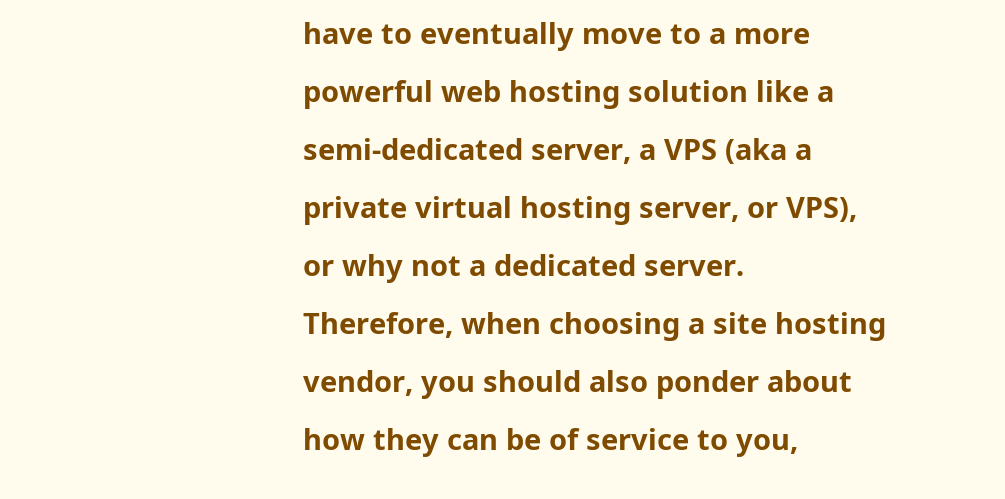have to eventually move to a more powerful web hosting solution like a semi-dedicated server, a VPS (aka a private virtual hosting server, or VPS), or why not a dedicated server. Therefore, when choosing a site hosting vendor, you should also ponder about how they can be of service to you,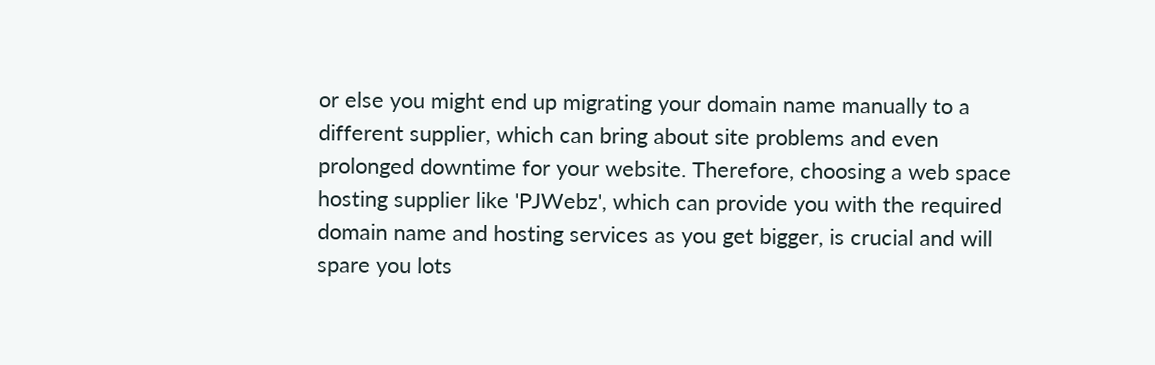or else you might end up migrating your domain name manually to a different supplier, which can bring about site problems and even prolonged downtime for your website. Therefore, choosing a web space hosting supplier like 'PJWebz', which can provide you with the required domain name and hosting services as you get bigger, is crucial and will spare you lots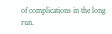of complications in the long run.